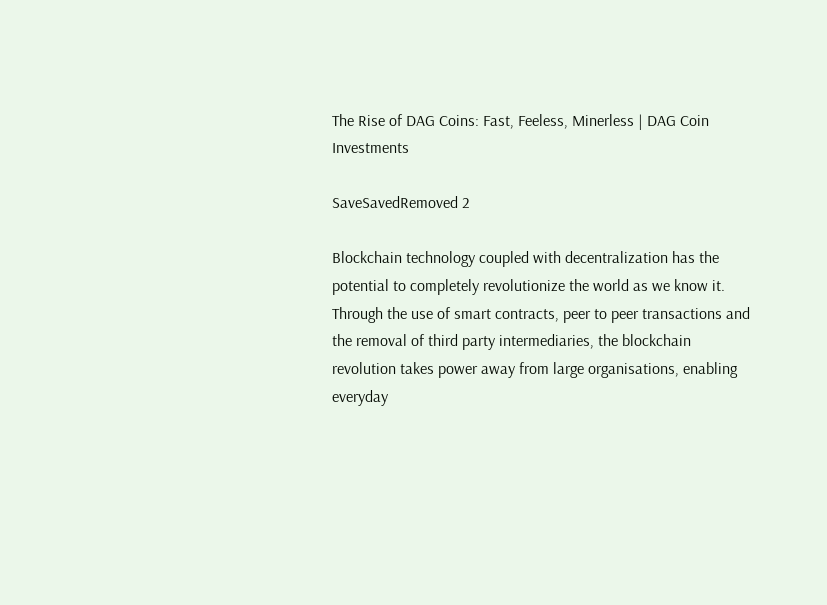The Rise of DAG Coins: Fast, Feeless, Minerless | DAG Coin Investments

SaveSavedRemoved 2

Blockchain technology coupled with decentralization has the potential to completely revolutionize the world as we know it. Through the use of smart contracts, peer to peer transactions and the removal of third party intermediaries, the blockchain revolution takes power away from large organisations, enabling everyday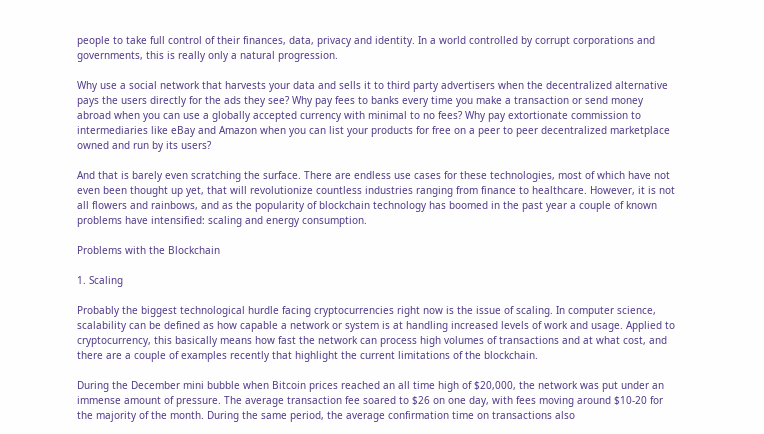people to take full control of their finances, data, privacy and identity. In a world controlled by corrupt corporations and governments, this is really only a natural progression.

Why use a social network that harvests your data and sells it to third party advertisers when the decentralized alternative pays the users directly for the ads they see? Why pay fees to banks every time you make a transaction or send money abroad when you can use a globally accepted currency with minimal to no fees? Why pay extortionate commission to intermediaries like eBay and Amazon when you can list your products for free on a peer to peer decentralized marketplace owned and run by its users?

And that is barely even scratching the surface. There are endless use cases for these technologies, most of which have not even been thought up yet, that will revolutionize countless industries ranging from finance to healthcare. However, it is not all flowers and rainbows, and as the popularity of blockchain technology has boomed in the past year a couple of known problems have intensified: scaling and energy consumption.

Problems with the Blockchain

1. Scaling

Probably the biggest technological hurdle facing cryptocurrencies right now is the issue of scaling. In computer science, scalability can be defined as how capable a network or system is at handling increased levels of work and usage. Applied to cryptocurrency, this basically means how fast the network can process high volumes of transactions and at what cost, and there are a couple of examples recently that highlight the current limitations of the blockchain.

During the December mini bubble when Bitcoin prices reached an all time high of $20,000, the network was put under an immense amount of pressure. The average transaction fee soared to $26 on one day, with fees moving around $10-20 for the majority of the month. During the same period, the average confirmation time on transactions also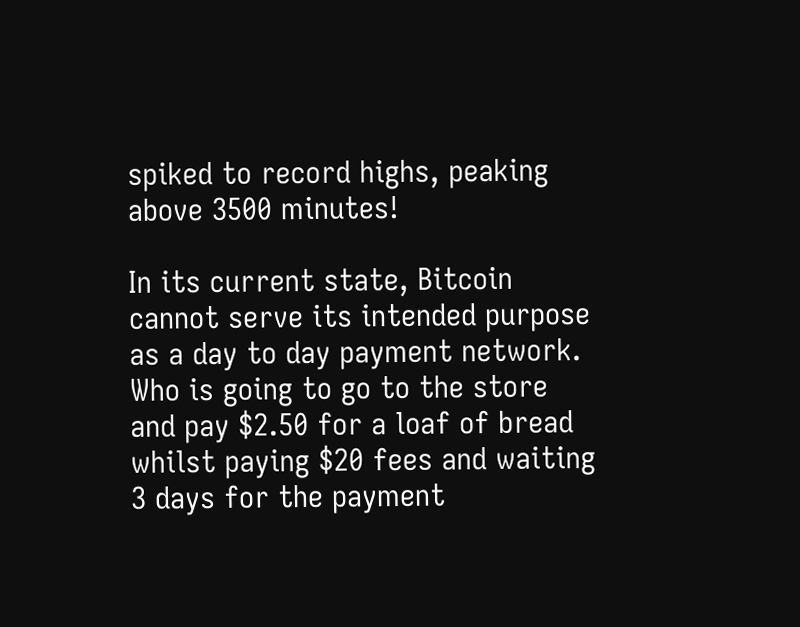spiked to record highs, peaking above 3500 minutes!

In its current state, Bitcoin cannot serve its intended purpose as a day to day payment network. Who is going to go to the store and pay $2.50 for a loaf of bread whilst paying $20 fees and waiting 3 days for the payment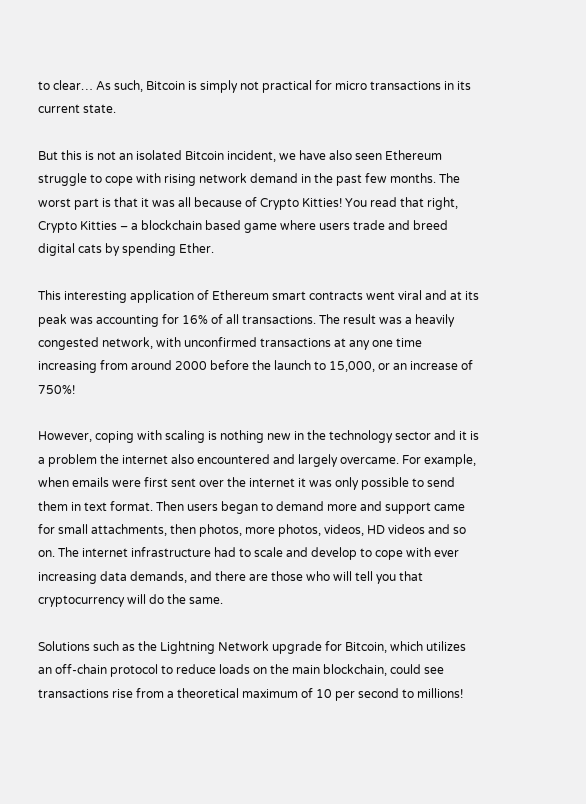to clear… As such, Bitcoin is simply not practical for micro transactions in its current state.

But this is not an isolated Bitcoin incident, we have also seen Ethereum struggle to cope with rising network demand in the past few months. The worst part is that it was all because of Crypto Kitties! You read that right, Crypto Kitties – a blockchain based game where users trade and breed digital cats by spending Ether.

This interesting application of Ethereum smart contracts went viral and at its peak was accounting for 16% of all transactions. The result was a heavily congested network, with unconfirmed transactions at any one time increasing from around 2000 before the launch to 15,000, or an increase of 750%!

However, coping with scaling is nothing new in the technology sector and it is a problem the internet also encountered and largely overcame. For example, when emails were first sent over the internet it was only possible to send them in text format. Then users began to demand more and support came for small attachments, then photos, more photos, videos, HD videos and so on. The internet infrastructure had to scale and develop to cope with ever increasing data demands, and there are those who will tell you that cryptocurrency will do the same.

Solutions such as the Lightning Network upgrade for Bitcoin, which utilizes an off-chain protocol to reduce loads on the main blockchain, could see transactions rise from a theoretical maximum of 10 per second to millions!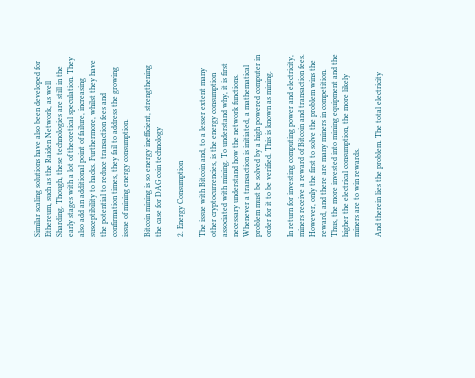Similar scaling solutions have also been developed for Ethereum, such as the Raiden Network, as well Sharding. Though, these technologies are still in the early stages with a lot of theoretical speculation. They also add an additional point of failure, increasing susceptibility to hacks. Furthermore, whilst they have the potential to reduce transaction fees and confirmation times, they fail to address the growing issue of mining energy consumption.

Bitcoin mining is so energy inefficient, strengthening the case for DAG coin technology

2. Energy Consumption

The issue with Bitcoin and, to a lesser extent many other cryptocurrencies, is the energy consumption associated with mining. To understand why, it is first necessary understand how the network functions. Whenever a transaction is initiated, a mathematical problem must be solved by a high powered computer in order for it to be verified. This is known as mining.

In return for investing computing power and electricity, miners receive a reward of Bitcoin and transaction fees. However, only the first to solve the problem wins the reward, and there are many miners in competition. Thus, the more invested into mining equipment and the higher the electrical consumption, the more likely miners are to win rewards.

And therein lies the problem. The total electricity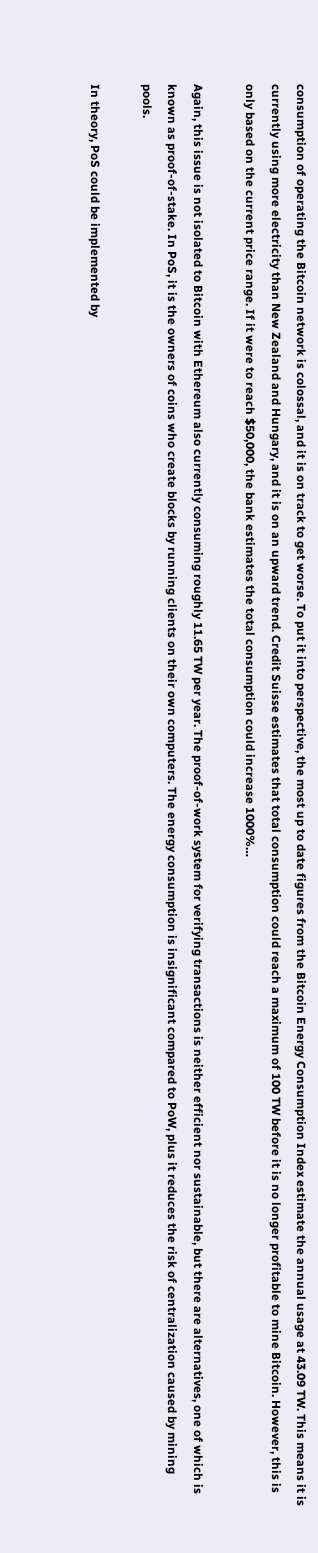consumption of operating the Bitcoin network is colossal, and it is on track to get worse. To put it into perspective, the most up to date figures from the Bitcoin Energy Consumption Index estimate the annual usage at 43.09 TW. This means it is currently using more electricity than New Zealand and Hungary, and it is on an upward trend. Credit Suisse estimates that total consumption could reach a maximum of 100 TW before it is no longer profitable to mine Bitcoin. However, this is only based on the current price range. If it were to reach $50,000, the bank estimates the total consumption could increase 1000%…

Again, this issue is not isolated to Bitcoin with Ethereum also currently consuming roughly 11.65 TW per year. The proof-of-work system for verifying transactions is neither efficient nor sustainable, but there are alternatives, one of which is known as proof-of-stake. In PoS, it is the owners of coins who create blocks by running clients on their own computers. The energy consumption is insignificant compared to PoW, plus it reduces the risk of centralization caused by mining pools.

In theory, PoS could be implemented by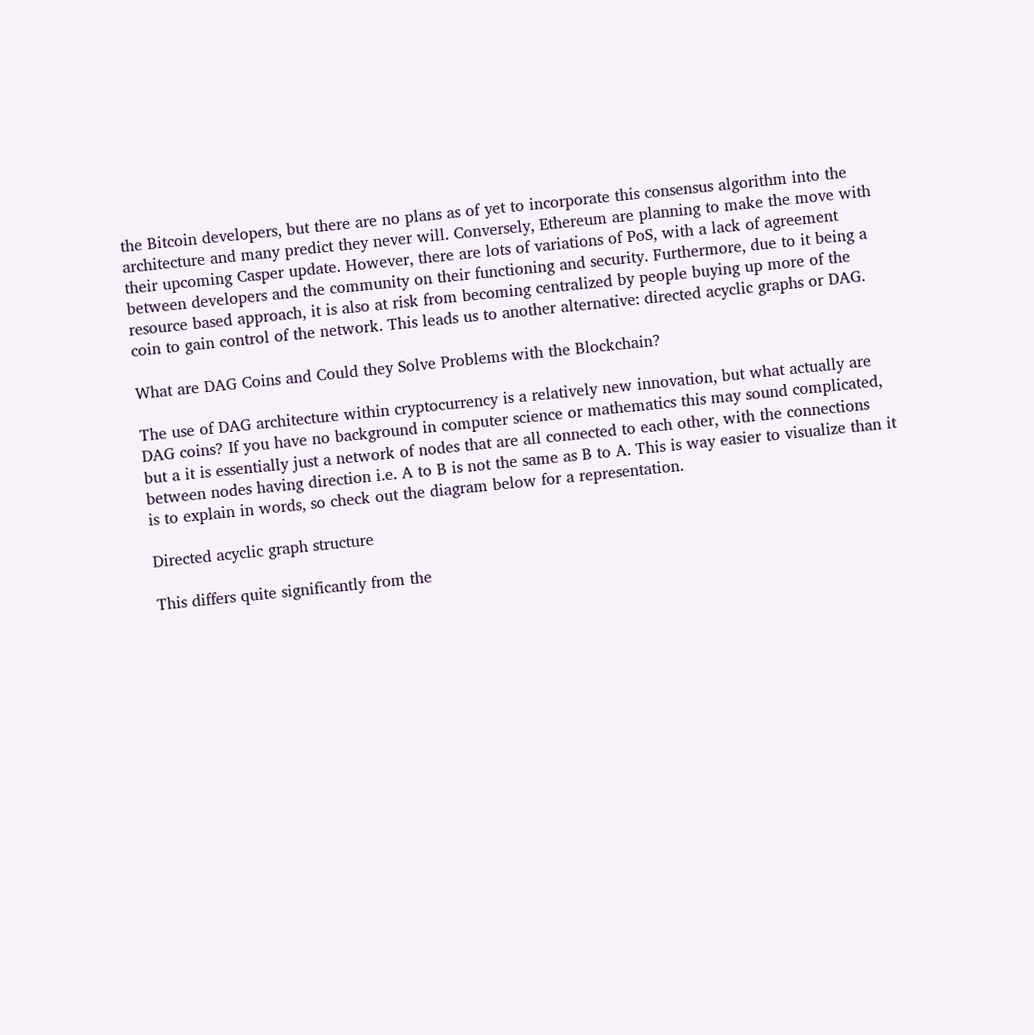the Bitcoin developers, but there are no plans as of yet to incorporate this consensus algorithm into the architecture and many predict they never will. Conversely, Ethereum are planning to make the move with their upcoming Casper update. However, there are lots of variations of PoS, with a lack of agreement between developers and the community on their functioning and security. Furthermore, due to it being a resource based approach, it is also at risk from becoming centralized by people buying up more of the coin to gain control of the network. This leads us to another alternative: directed acyclic graphs or DAG.

What are DAG Coins and Could they Solve Problems with the Blockchain?

The use of DAG architecture within cryptocurrency is a relatively new innovation, but what actually are DAG coins? If you have no background in computer science or mathematics this may sound complicated, but a it is essentially just a network of nodes that are all connected to each other, with the connections between nodes having direction i.e. A to B is not the same as B to A. This is way easier to visualize than it is to explain in words, so check out the diagram below for a representation.

Directed acyclic graph structure

This differs quite significantly from the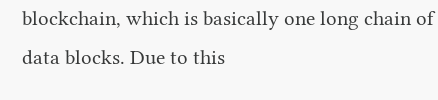blockchain, which is basically one long chain of data blocks. Due to this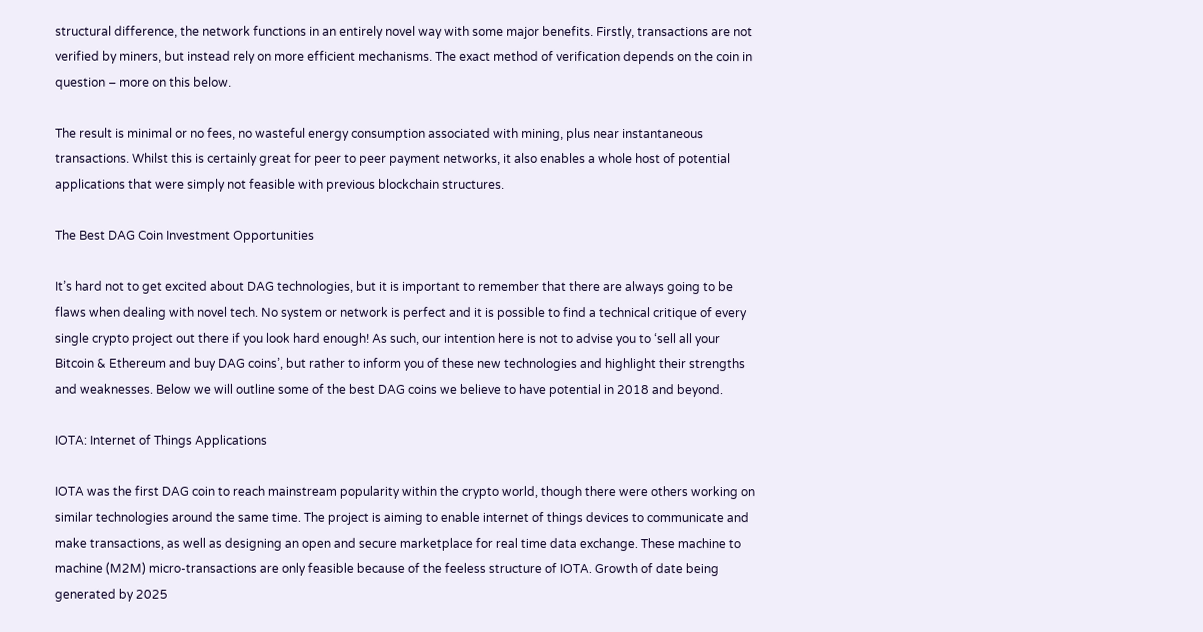structural difference, the network functions in an entirely novel way with some major benefits. Firstly, transactions are not verified by miners, but instead rely on more efficient mechanisms. The exact method of verification depends on the coin in question – more on this below.

The result is minimal or no fees, no wasteful energy consumption associated with mining, plus near instantaneous transactions. Whilst this is certainly great for peer to peer payment networks, it also enables a whole host of potential applications that were simply not feasible with previous blockchain structures.

The Best DAG Coin Investment Opportunities

It’s hard not to get excited about DAG technologies, but it is important to remember that there are always going to be flaws when dealing with novel tech. No system or network is perfect and it is possible to find a technical critique of every single crypto project out there if you look hard enough! As such, our intention here is not to advise you to ‘sell all your Bitcoin & Ethereum and buy DAG coins’, but rather to inform you of these new technologies and highlight their strengths and weaknesses. Below we will outline some of the best DAG coins we believe to have potential in 2018 and beyond.

IOTA: Internet of Things Applications

IOTA was the first DAG coin to reach mainstream popularity within the crypto world, though there were others working on similar technologies around the same time. The project is aiming to enable internet of things devices to communicate and make transactions, as well as designing an open and secure marketplace for real time data exchange. These machine to machine (M2M) micro-transactions are only feasible because of the feeless structure of IOTA. Growth of date being generated by 2025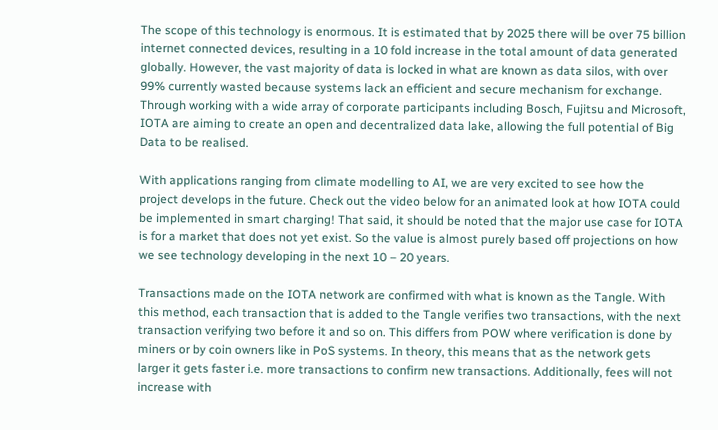The scope of this technology is enormous. It is estimated that by 2025 there will be over 75 billion internet connected devices, resulting in a 10 fold increase in the total amount of data generated globally. However, the vast majority of data is locked in what are known as data silos, with over 99% currently wasted because systems lack an efficient and secure mechanism for exchange. Through working with a wide array of corporate participants including Bosch, Fujitsu and Microsoft, IOTA are aiming to create an open and decentralized data lake, allowing the full potential of Big Data to be realised.

With applications ranging from climate modelling to AI, we are very excited to see how the project develops in the future. Check out the video below for an animated look at how IOTA could be implemented in smart charging! That said, it should be noted that the major use case for IOTA is for a market that does not yet exist. So the value is almost purely based off projections on how we see technology developing in the next 10 – 20 years.

Transactions made on the IOTA network are confirmed with what is known as the Tangle. With this method, each transaction that is added to the Tangle verifies two transactions, with the next transaction verifying two before it and so on. This differs from POW where verification is done by miners or by coin owners like in PoS systems. In theory, this means that as the network gets larger it gets faster i.e. more transactions to confirm new transactions. Additionally, fees will not increase with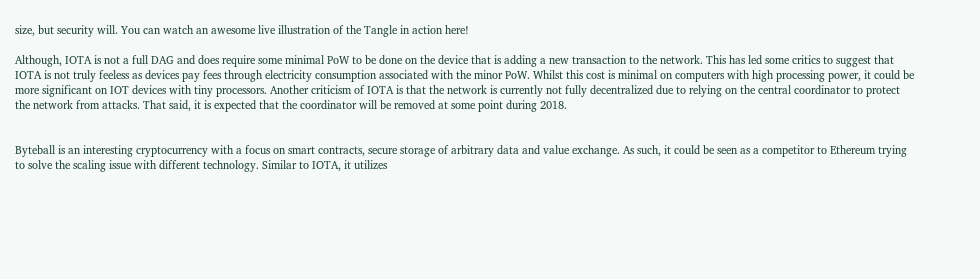size, but security will. You can watch an awesome live illustration of the Tangle in action here!

Although, IOTA is not a full DAG and does require some minimal PoW to be done on the device that is adding a new transaction to the network. This has led some critics to suggest that IOTA is not truly feeless as devices pay fees through electricity consumption associated with the minor PoW. Whilst this cost is minimal on computers with high processing power, it could be more significant on IOT devices with tiny processors. Another criticism of IOTA is that the network is currently not fully decentralized due to relying on the central coordinator to protect the network from attacks. That said, it is expected that the coordinator will be removed at some point during 2018.


Byteball is an interesting cryptocurrency with a focus on smart contracts, secure storage of arbitrary data and value exchange. As such, it could be seen as a competitor to Ethereum trying to solve the scaling issue with different technology. Similar to IOTA, it utilizes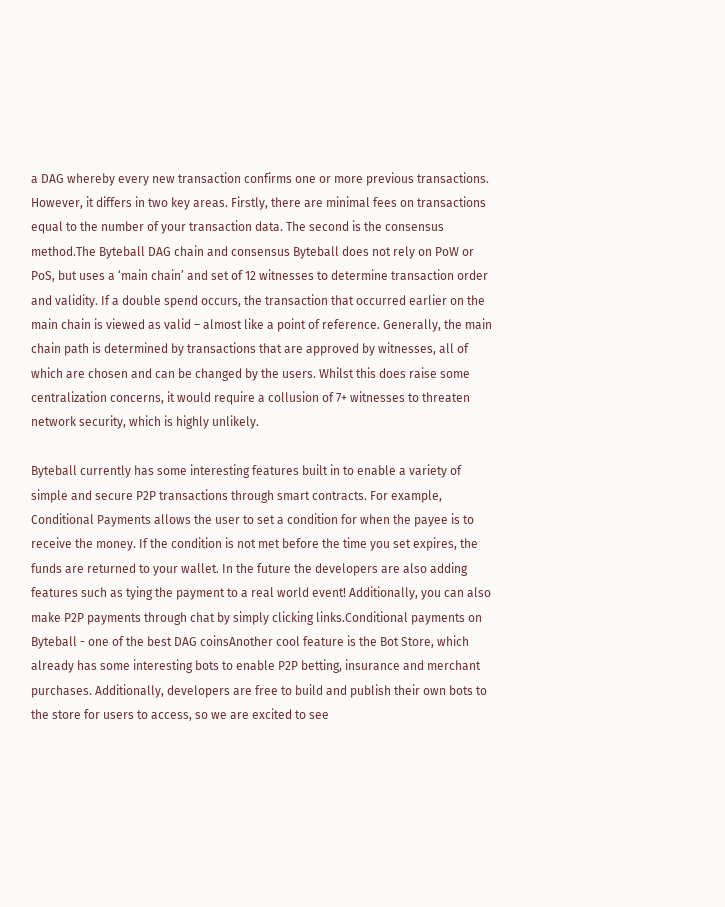a DAG whereby every new transaction confirms one or more previous transactions. However, it differs in two key areas. Firstly, there are minimal fees on transactions equal to the number of your transaction data. The second is the consensus method.The Byteball DAG chain and consensus Byteball does not rely on PoW or PoS, but uses a ‘main chain’ and set of 12 witnesses to determine transaction order and validity. If a double spend occurs, the transaction that occurred earlier on the main chain is viewed as valid – almost like a point of reference. Generally, the main chain path is determined by transactions that are approved by witnesses, all of which are chosen and can be changed by the users. Whilst this does raise some centralization concerns, it would require a collusion of 7+ witnesses to threaten network security, which is highly unlikely.

Byteball currently has some interesting features built in to enable a variety of simple and secure P2P transactions through smart contracts. For example, Conditional Payments allows the user to set a condition for when the payee is to receive the money. If the condition is not met before the time you set expires, the funds are returned to your wallet. In the future the developers are also adding features such as tying the payment to a real world event! Additionally, you can also make P2P payments through chat by simply clicking links.Conditional payments on Byteball - one of the best DAG coinsAnother cool feature is the Bot Store, which already has some interesting bots to enable P2P betting, insurance and merchant purchases. Additionally, developers are free to build and publish their own bots to the store for users to access, so we are excited to see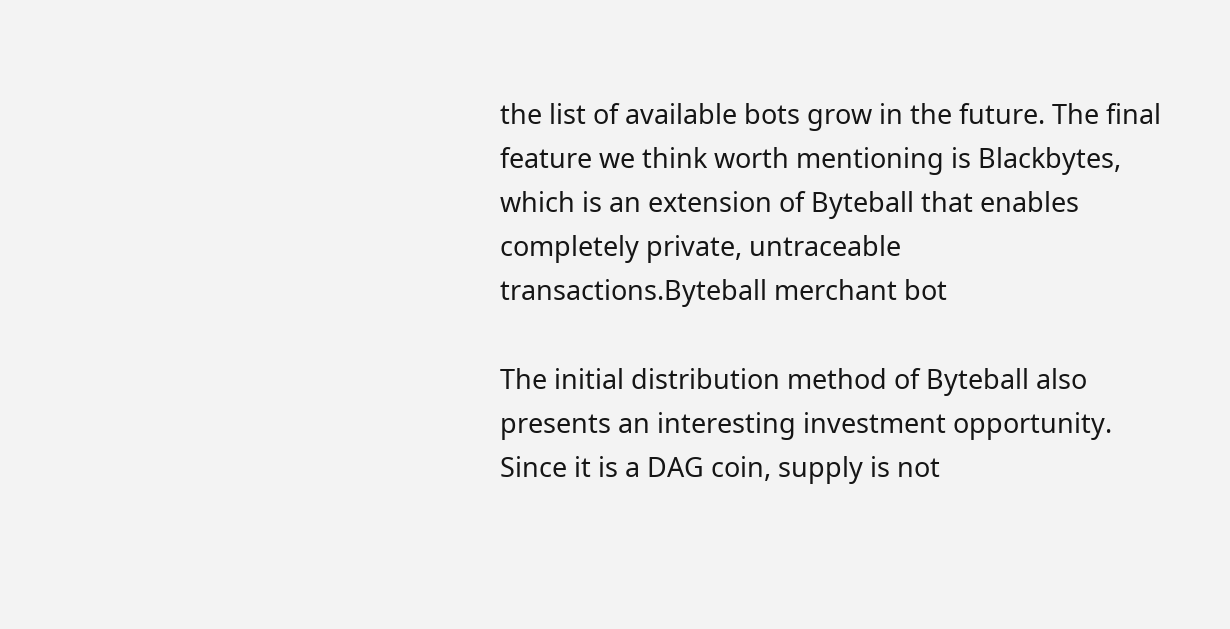the list of available bots grow in the future. The final feature we think worth mentioning is Blackbytes, which is an extension of Byteball that enables completely private, untraceable transactions.Byteball merchant bot

The initial distribution method of Byteball also presents an interesting investment opportunity. Since it is a DAG coin, supply is not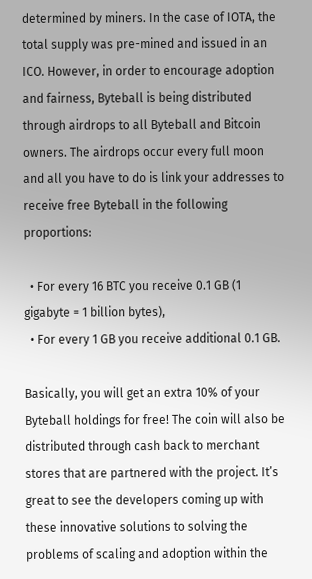determined by miners. In the case of IOTA, the total supply was pre-mined and issued in an ICO. However, in order to encourage adoption and fairness, Byteball is being distributed through airdrops to all Byteball and Bitcoin owners. The airdrops occur every full moon and all you have to do is link your addresses to receive free Byteball in the following proportions:

  • For every 16 BTC you receive 0.1 GB (1 gigabyte = 1 billion bytes),
  • For every 1 GB you receive additional 0.1 GB.

Basically, you will get an extra 10% of your Byteball holdings for free! The coin will also be distributed through cash back to merchant stores that are partnered with the project. It’s great to see the developers coming up with these innovative solutions to solving the problems of scaling and adoption within the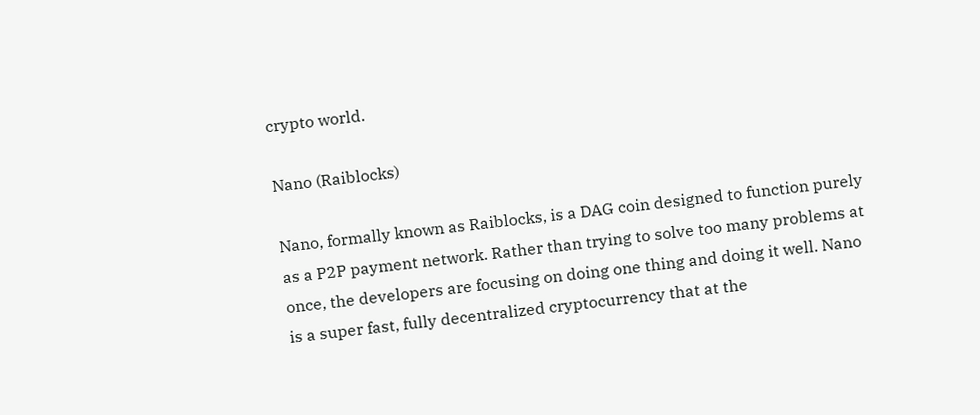crypto world.

Nano (Raiblocks)

Nano, formally known as Raiblocks, is a DAG coin designed to function purely as a P2P payment network. Rather than trying to solve too many problems at once, the developers are focusing on doing one thing and doing it well. Nano is a super fast, fully decentralized cryptocurrency that at the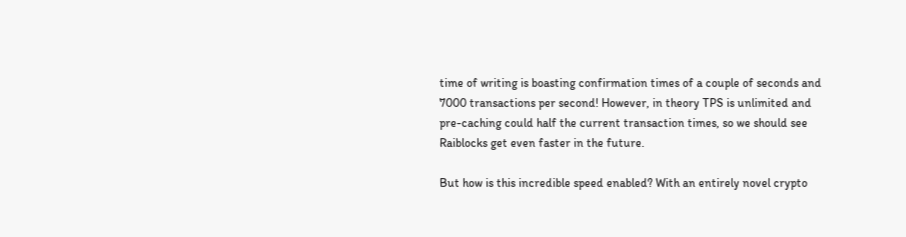time of writing is boasting confirmation times of a couple of seconds and 7000 transactions per second! However, in theory TPS is unlimited and pre-caching could half the current transaction times, so we should see Raiblocks get even faster in the future.

But how is this incredible speed enabled? With an entirely novel crypto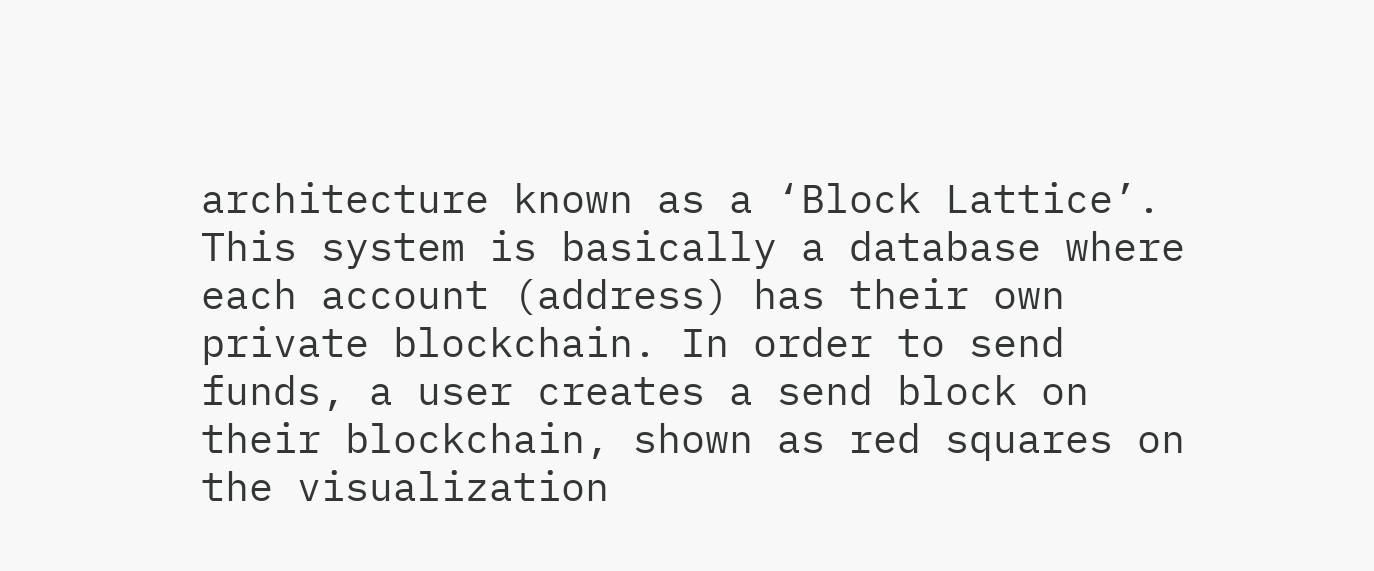architecture known as a ‘Block Lattice’. This system is basically a database where each account (address) has their own private blockchain. In order to send funds, a user creates a send block on their blockchain, shown as red squares on the visualization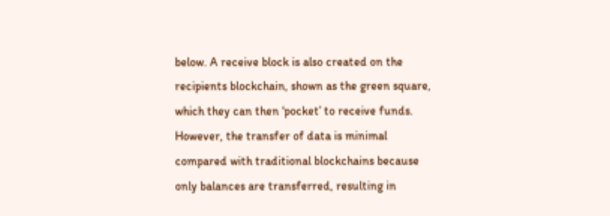below. A receive block is also created on the recipients blockchain, shown as the green square, which they can then ‘pocket’ to receive funds. However, the transfer of data is minimal compared with traditional blockchains because only balances are transferred, resulting in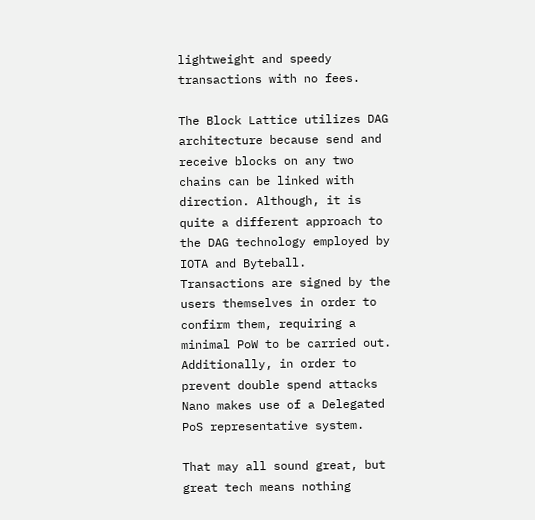lightweight and speedy transactions with no fees.

The Block Lattice utilizes DAG architecture because send and receive blocks on any two chains can be linked with direction. Although, it is quite a different approach to the DAG technology employed by IOTA and Byteball. Transactions are signed by the users themselves in order to confirm them, requiring a minimal PoW to be carried out. Additionally, in order to prevent double spend attacks Nano makes use of a Delegated PoS representative system.

That may all sound great, but great tech means nothing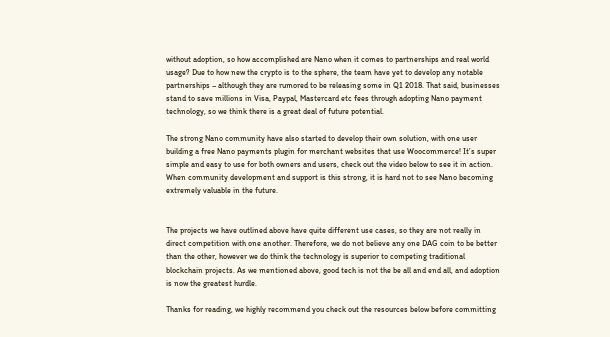without adoption, so how accomplished are Nano when it comes to partnerships and real world usage? Due to how new the crypto is to the sphere, the team have yet to develop any notable partnerships – although they are rumored to be releasing some in Q1 2018. That said, businesses stand to save millions in Visa, Paypal, Mastercard etc fees through adopting Nano payment technology, so we think there is a great deal of future potential.

The strong Nano community have also started to develop their own solution, with one user building a free Nano payments plugin for merchant websites that use Woocommerce! It’s super simple and easy to use for both owners and users, check out the video below to see it in action. When community development and support is this strong, it is hard not to see Nano becoming extremely valuable in the future.


The projects we have outlined above have quite different use cases, so they are not really in direct competition with one another. Therefore, we do not believe any one DAG coin to be better than the other, however we do think the technology is superior to competing traditional blockchain projects. As we mentioned above, good tech is not the be all and end all, and adoption is now the greatest hurdle.

Thanks for reading, we highly recommend you check out the resources below before committing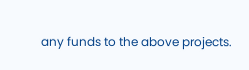any funds to the above projects.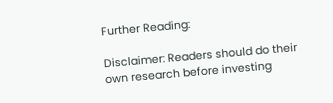Further Reading:

Disclaimer: Readers should do their own research before investing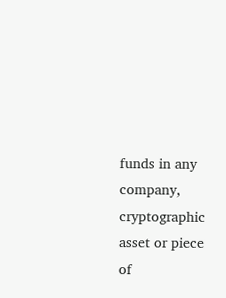funds in any company, cryptographic asset or piece of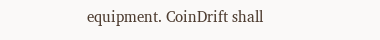equipment. CoinDrift shall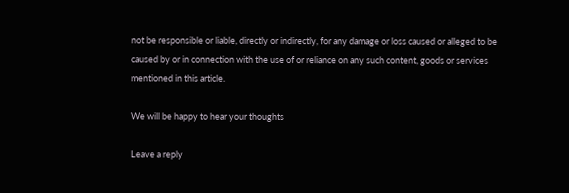not be responsible or liable, directly or indirectly, for any damage or loss caused or alleged to be caused by or in connection with the use of or reliance on any such content, goods or services mentioned in this article.

We will be happy to hear your thoughts

Leave a reply